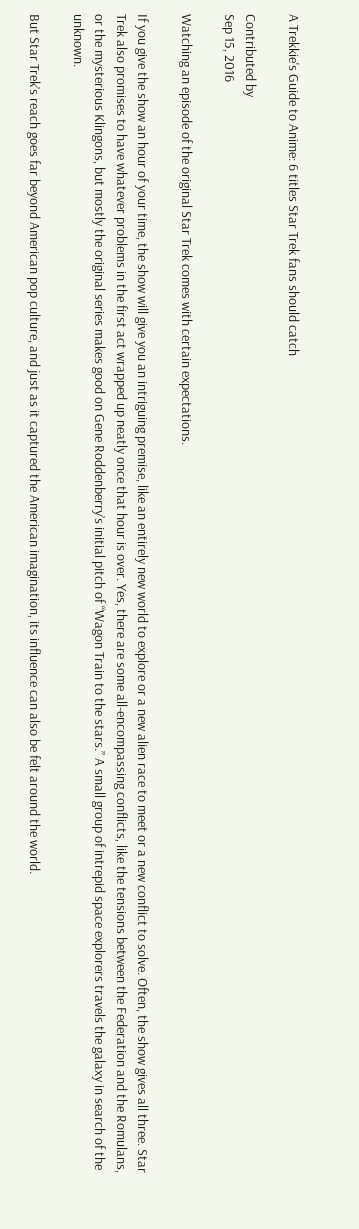A Trekkie's Guide to Anime: 6 titles Star Trek fans should catch

Contributed by
Sep 15, 2016

Watching an episode of the original Star Trek comes with certain expectations.

If you give the show an hour of your time, the show will give you an intriguing premise, like an entirely new world to explore or a new alien race to meet or a new conflict to solve. Often, the show gives all three. Star Trek also promises to have whatever problems in the first act wrapped up neatly once that hour is over. Yes, there are some all-encompassing conflicts, like the tensions between the Federation and the Romulans, or the mysterious Klingons, but mostly the original series makes good on Gene Roddenberry’s initial pitch of “Wagon Train to the stars.” A small group of intrepid space explorers travels the galaxy in search of the unknown.

But Star Trek’s reach goes far beyond American pop culture, and just as it captured the American imagination, its influence can also be felt around the world.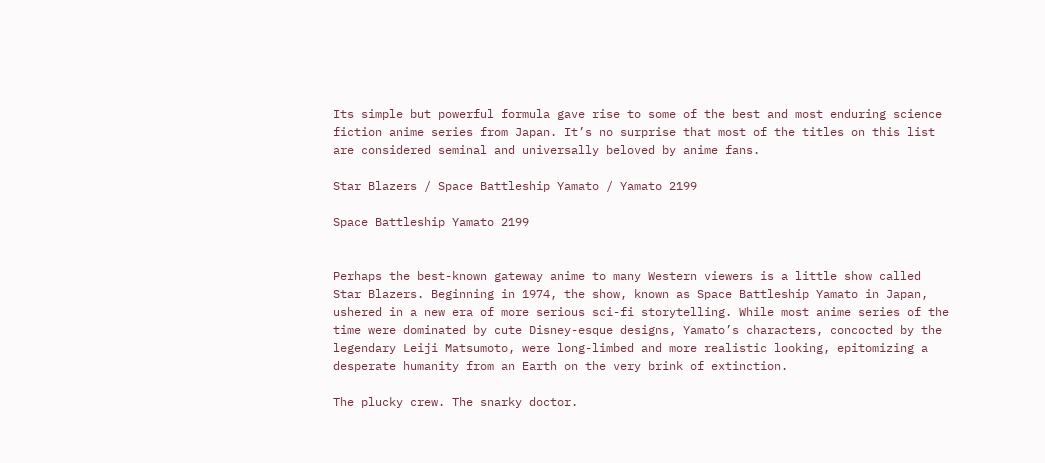Its simple but powerful formula gave rise to some of the best and most enduring science fiction anime series from Japan. It’s no surprise that most of the titles on this list are considered seminal and universally beloved by anime fans.

Star Blazers / Space Battleship Yamato / Yamato 2199

Space Battleship Yamato 2199


Perhaps the best-known gateway anime to many Western viewers is a little show called Star Blazers. Beginning in 1974, the show, known as Space Battleship Yamato in Japan, ushered in a new era of more serious sci-fi storytelling. While most anime series of the time were dominated by cute Disney-esque designs, Yamato’s characters, concocted by the legendary Leiji Matsumoto, were long-limbed and more realistic looking, epitomizing a desperate humanity from an Earth on the very brink of extinction.

The plucky crew. The snarky doctor.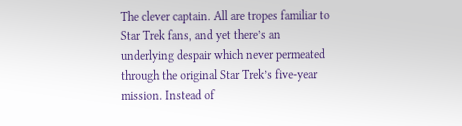The clever captain. All are tropes familiar to Star Trek fans, and yet there’s an underlying despair which never permeated through the original Star Trek’s five-year mission. Instead of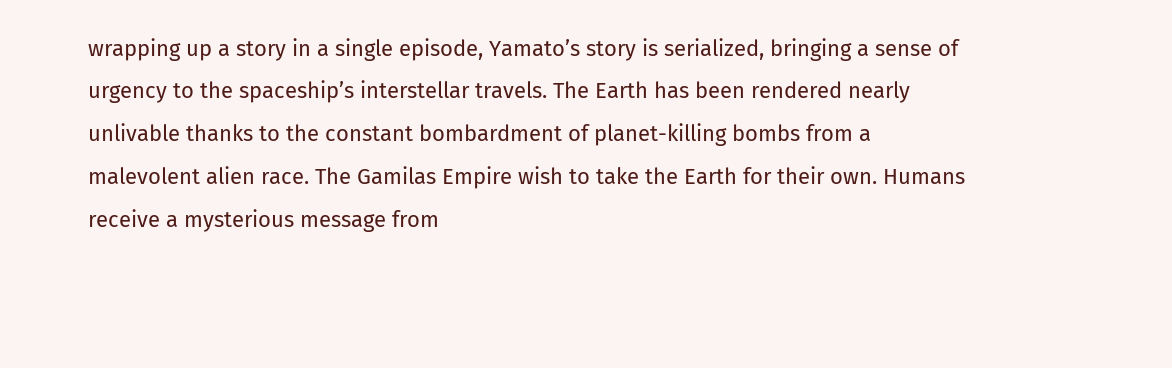wrapping up a story in a single episode, Yamato’s story is serialized, bringing a sense of urgency to the spaceship’s interstellar travels. The Earth has been rendered nearly unlivable thanks to the constant bombardment of planet-killing bombs from a malevolent alien race. The Gamilas Empire wish to take the Earth for their own. Humans receive a mysterious message from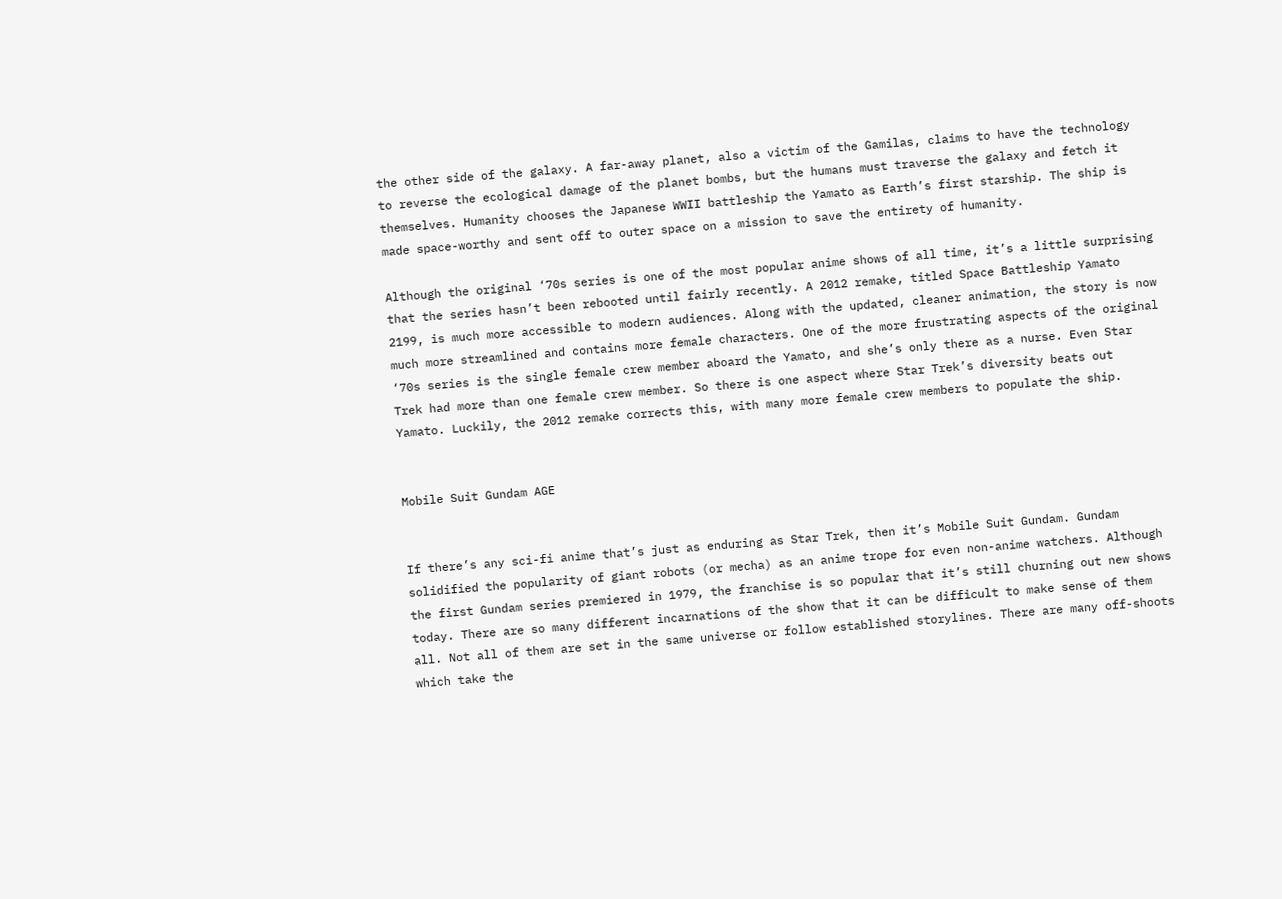the other side of the galaxy. A far-away planet, also a victim of the Gamilas, claims to have the technology to reverse the ecological damage of the planet bombs, but the humans must traverse the galaxy and fetch it themselves. Humanity chooses the Japanese WWII battleship the Yamato as Earth’s first starship. The ship is made space-worthy and sent off to outer space on a mission to save the entirety of humanity.

Although the original ‘70s series is one of the most popular anime shows of all time, it’s a little surprising that the series hasn’t been rebooted until fairly recently. A 2012 remake, titled Space Battleship Yamato 2199, is much more accessible to modern audiences. Along with the updated, cleaner animation, the story is now much more streamlined and contains more female characters. One of the more frustrating aspects of the original ‘70s series is the single female crew member aboard the Yamato, and she’s only there as a nurse. Even Star Trek had more than one female crew member. So there is one aspect where Star Trek’s diversity beats out Yamato. Luckily, the 2012 remake corrects this, with many more female crew members to populate the ship.


Mobile Suit Gundam AGE


If there’s any sci-fi anime that’s just as enduring as Star Trek, then it’s Mobile Suit Gundam. Gundam solidified the popularity of giant robots (or mecha) as an anime trope for even non-anime watchers. Although the first Gundam series premiered in 1979, the franchise is so popular that it’s still churning out new shows today. There are so many different incarnations of the show that it can be difficult to make sense of them all. Not all of them are set in the same universe or follow established storylines. There are many off-shoots which take the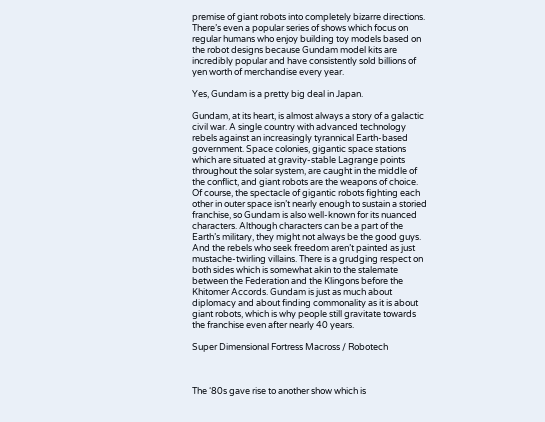premise of giant robots into completely bizarre directions. There’s even a popular series of shows which focus on regular humans who enjoy building toy models based on the robot designs because Gundam model kits are incredibly popular and have consistently sold billions of yen worth of merchandise every year.

Yes, Gundam is a pretty big deal in Japan.

Gundam, at its heart, is almost always a story of a galactic civil war. A single country with advanced technology rebels against an increasingly tyrannical Earth-based government. Space colonies, gigantic space stations which are situated at gravity-stable Lagrange points throughout the solar system, are caught in the middle of the conflict, and giant robots are the weapons of choice. Of course, the spectacle of gigantic robots fighting each other in outer space isn’t nearly enough to sustain a storied franchise, so Gundam is also well-known for its nuanced characters. Although characters can be a part of the Earth’s military, they might not always be the good guys. And the rebels who seek freedom aren’t painted as just mustache-twirling villains. There is a grudging respect on both sides which is somewhat akin to the stalemate between the Federation and the Klingons before the Khitomer Accords. Gundam is just as much about diplomacy and about finding commonality as it is about giant robots, which is why people still gravitate towards the franchise even after nearly 40 years.

Super Dimensional Fortress Macross / Robotech



The ‘80s gave rise to another show which is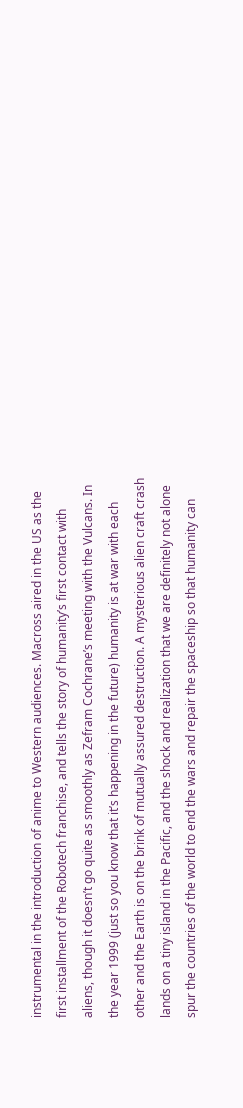instrumental in the introduction of anime to Western audiences. Macross aired in the US as the first installment of the Robotech franchise, and tells the story of humanity’s first contact with aliens, though it doesn’t go quite as smoothly as Zefram Cochrane’s meeting with the Vulcans. In the year 1999 (just so you know that it’s happening in the future) humanity is at war with each other and the Earth is on the brink of mutually assured destruction. A mysterious alien craft crash lands on a tiny island in the Pacific, and the shock and realization that we are definitely not alone spur the countries of the world to end the wars and repair the spaceship so that humanity can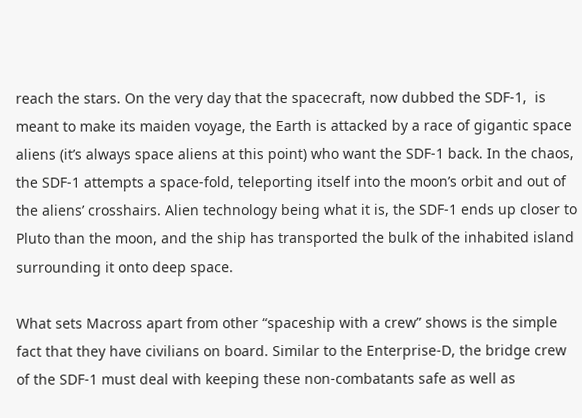reach the stars. On the very day that the spacecraft, now dubbed the SDF-1,  is meant to make its maiden voyage, the Earth is attacked by a race of gigantic space aliens (it’s always space aliens at this point) who want the SDF-1 back. In the chaos, the SDF-1 attempts a space-fold, teleporting itself into the moon’s orbit and out of the aliens’ crosshairs. Alien technology being what it is, the SDF-1 ends up closer to Pluto than the moon, and the ship has transported the bulk of the inhabited island surrounding it onto deep space.

What sets Macross apart from other “spaceship with a crew” shows is the simple fact that they have civilians on board. Similar to the Enterprise-D, the bridge crew of the SDF-1 must deal with keeping these non-combatants safe as well as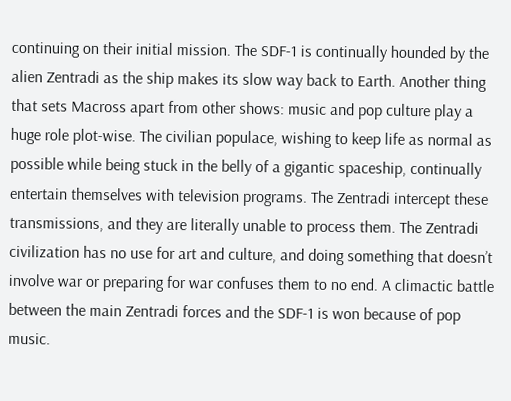continuing on their initial mission. The SDF-1 is continually hounded by the alien Zentradi as the ship makes its slow way back to Earth. Another thing that sets Macross apart from other shows: music and pop culture play a huge role plot-wise. The civilian populace, wishing to keep life as normal as possible while being stuck in the belly of a gigantic spaceship, continually entertain themselves with television programs. The Zentradi intercept these transmissions, and they are literally unable to process them. The Zentradi civilization has no use for art and culture, and doing something that doesn’t involve war or preparing for war confuses them to no end. A climactic battle between the main Zentradi forces and the SDF-1 is won because of pop music.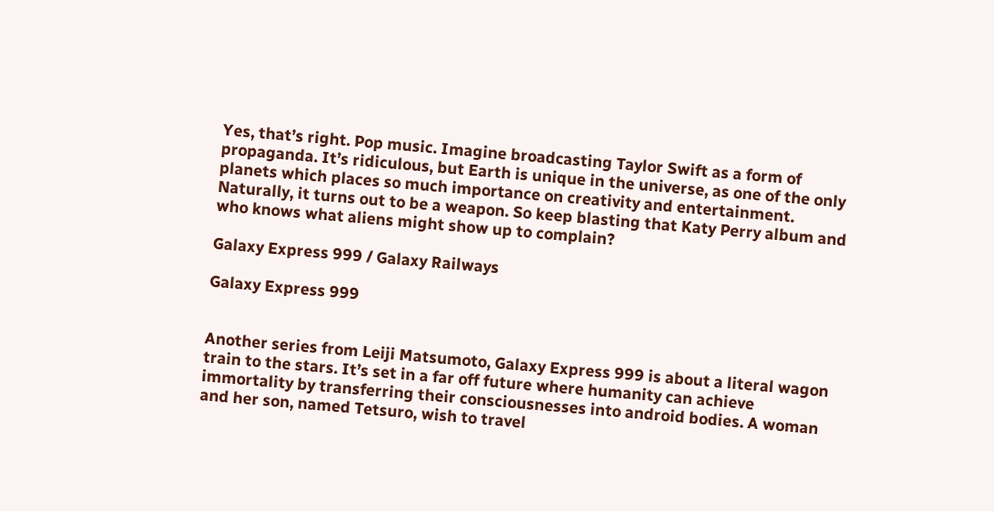Yes, that’s right. Pop music. Imagine broadcasting Taylor Swift as a form of propaganda. It’s ridiculous, but Earth is unique in the universe, as one of the only planets which places so much importance on creativity and entertainment. Naturally, it turns out to be a weapon. So keep blasting that Katy Perry album and who knows what aliens might show up to complain?

Galaxy Express 999 / Galaxy Railways

Galaxy Express 999


Another series from Leiji Matsumoto, Galaxy Express 999 is about a literal wagon train to the stars. It’s set in a far off future where humanity can achieve immortality by transferring their consciousnesses into android bodies. A woman and her son, named Tetsuro, wish to travel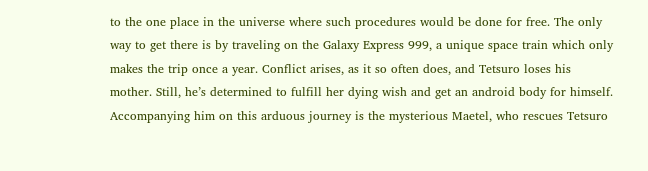to the one place in the universe where such procedures would be done for free. The only way to get there is by traveling on the Galaxy Express 999, a unique space train which only makes the trip once a year. Conflict arises, as it so often does, and Tetsuro loses his mother. Still, he’s determined to fulfill her dying wish and get an android body for himself. Accompanying him on this arduous journey is the mysterious Maetel, who rescues Tetsuro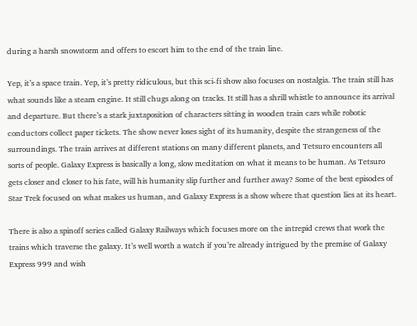during a harsh snowstorm and offers to escort him to the end of the train line.

Yep, it’s a space train. Yep, it’s pretty ridiculous, but this sci-fi show also focuses on nostalgia. The train still has what sounds like a steam engine. It still chugs along on tracks. It still has a shrill whistle to announce its arrival and departure. But there’s a stark juxtaposition of characters sitting in wooden train cars while robotic conductors collect paper tickets. The show never loses sight of its humanity, despite the strangeness of the surroundings. The train arrives at different stations on many different planets, and Tetsuro encounters all sorts of people. Galaxy Express is basically a long, slow meditation on what it means to be human. As Tetsuro gets closer and closer to his fate, will his humanity slip further and further away? Some of the best episodes of Star Trek focused on what makes us human, and Galaxy Express is a show where that question lies at its heart.

There is also a spinoff series called Galaxy Railways which focuses more on the intrepid crews that work the trains which traverse the galaxy. It’s well worth a watch if you’re already intrigued by the premise of Galaxy Express 999 and wish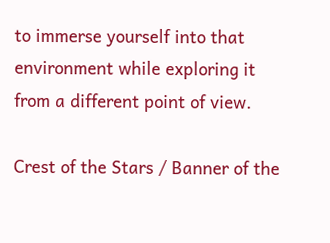to immerse yourself into that environment while exploring it from a different point of view.

Crest of the Stars / Banner of the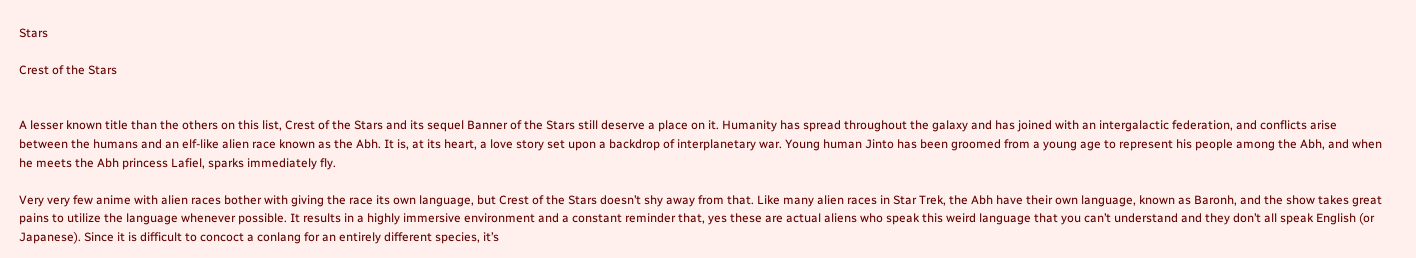Stars

Crest of the Stars


A lesser known title than the others on this list, Crest of the Stars and its sequel Banner of the Stars still deserve a place on it. Humanity has spread throughout the galaxy and has joined with an intergalactic federation, and conflicts arise between the humans and an elf-like alien race known as the Abh. It is, at its heart, a love story set upon a backdrop of interplanetary war. Young human Jinto has been groomed from a young age to represent his people among the Abh, and when he meets the Abh princess Lafiel, sparks immediately fly.

Very very few anime with alien races bother with giving the race its own language, but Crest of the Stars doesn’t shy away from that. Like many alien races in Star Trek, the Abh have their own language, known as Baronh, and the show takes great pains to utilize the language whenever possible. It results in a highly immersive environment and a constant reminder that, yes these are actual aliens who speak this weird language that you can’t understand and they don’t all speak English (or Japanese). Since it is difficult to concoct a conlang for an entirely different species, it’s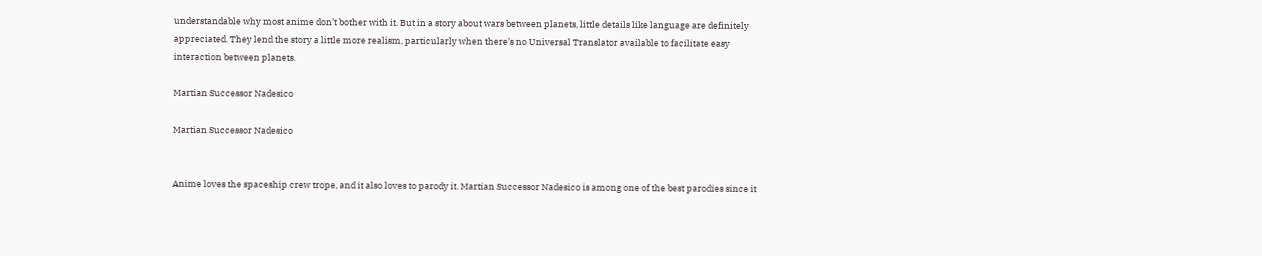understandable why most anime don’t bother with it. But in a story about wars between planets, little details like language are definitely appreciated. They lend the story a little more realism, particularly when there’s no Universal Translator available to facilitate easy interaction between planets.

Martian Successor Nadesico

Martian Successor Nadesico


Anime loves the spaceship crew trope, and it also loves to parody it. Martian Successor Nadesico is among one of the best parodies since it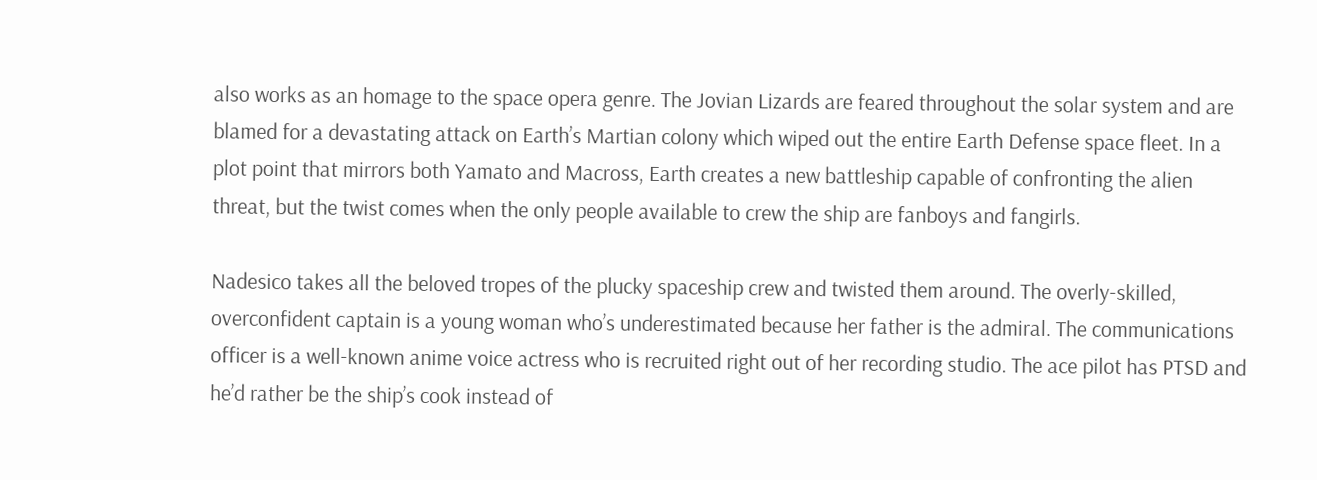also works as an homage to the space opera genre. The Jovian Lizards are feared throughout the solar system and are blamed for a devastating attack on Earth’s Martian colony which wiped out the entire Earth Defense space fleet. In a plot point that mirrors both Yamato and Macross, Earth creates a new battleship capable of confronting the alien threat, but the twist comes when the only people available to crew the ship are fanboys and fangirls.

Nadesico takes all the beloved tropes of the plucky spaceship crew and twisted them around. The overly-skilled, overconfident captain is a young woman who’s underestimated because her father is the admiral. The communications officer is a well-known anime voice actress who is recruited right out of her recording studio. The ace pilot has PTSD and he’d rather be the ship’s cook instead of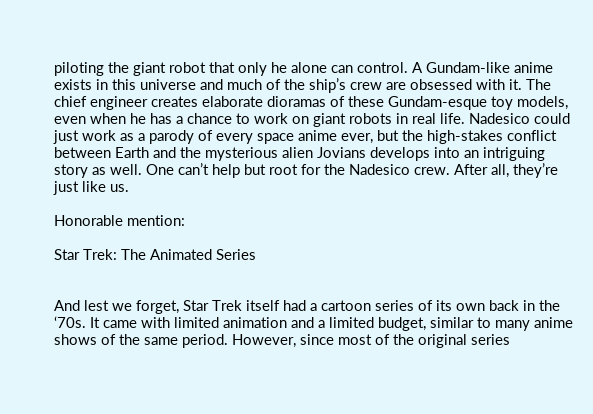piloting the giant robot that only he alone can control. A Gundam-like anime exists in this universe and much of the ship’s crew are obsessed with it. The chief engineer creates elaborate dioramas of these Gundam-esque toy models, even when he has a chance to work on giant robots in real life. Nadesico could just work as a parody of every space anime ever, but the high-stakes conflict between Earth and the mysterious alien Jovians develops into an intriguing story as well. One can’t help but root for the Nadesico crew. After all, they’re just like us.

Honorable mention:

Star Trek: The Animated Series


And lest we forget, Star Trek itself had a cartoon series of its own back in the ‘70s. It came with limited animation and a limited budget, similar to many anime shows of the same period. However, since most of the original series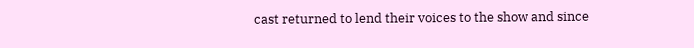cast returned to lend their voices to the show and since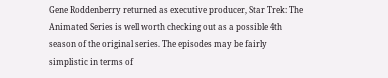Gene Roddenberry returned as executive producer, Star Trek: The Animated Series is well worth checking out as a possible 4th season of the original series. The episodes may be fairly simplistic in terms of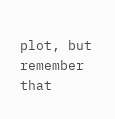plot, but remember that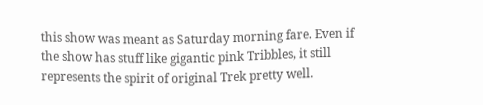this show was meant as Saturday morning fare. Even if the show has stuff like gigantic pink Tribbles, it still represents the spirit of original Trek pretty well.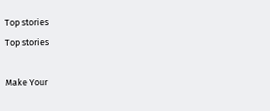Top stories
Top stories

Make Your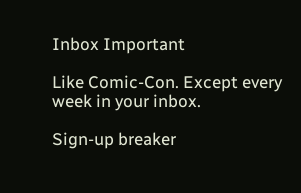Inbox Important

Like Comic-Con. Except every week in your inbox.

Sign-up breaker